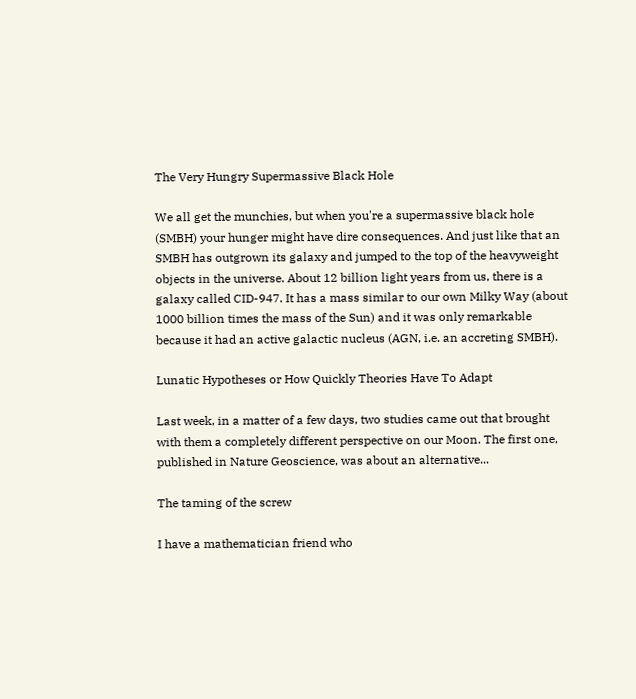The Very Hungry Supermassive Black Hole

We all get the munchies, but when you're a supermassive black hole (SMBH) your hunger might have dire consequences. And just like that an SMBH has outgrown its galaxy and jumped to the top of the heavyweight objects in the universe. About 12 billion light years from us, there is a galaxy called CID-947. It has a mass similar to our own Milky Way (about 1000 billion times the mass of the Sun) and it was only remarkable because it had an active galactic nucleus (AGN, i.e. an accreting SMBH).

Lunatic Hypotheses or How Quickly Theories Have To Adapt

Last week, in a matter of a few days, two studies came out that brought with them a completely different perspective on our Moon. The first one, published in Nature Geoscience, was about an alternative...

The taming of the screw

I have a mathematician friend who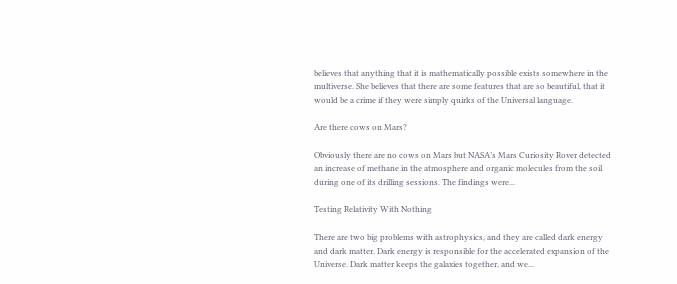believes that anything that it is mathematically possible exists somewhere in the multiverse. She believes that there are some features that are so beautiful, that it would be a crime if they were simply quirks of the Universal language.

Are there cows on Mars?

Obviously there are no cows on Mars but NASA’s Mars Curiosity Rover detected an increase of methane in the atmosphere and organic molecules from the soil during one of its drilling sessions. The findings were...

Testing Relativity With Nothing

There are two big problems with astrophysics, and they are called dark energy and dark matter. Dark energy is responsible for the accelerated expansion of the Universe. Dark matter keeps the galaxies together, and we...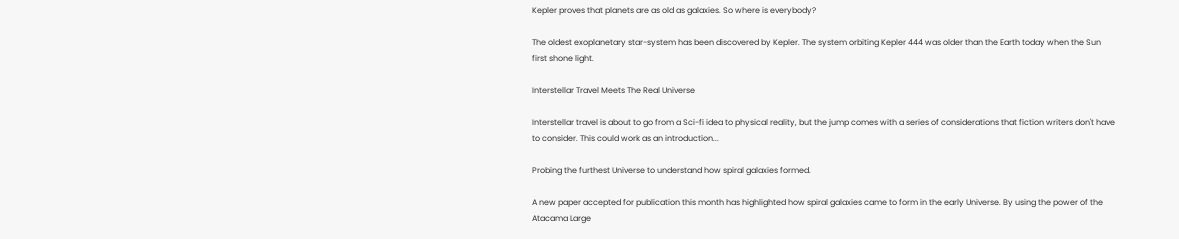Kepler proves that planets are as old as galaxies. So where is everybody?

The oldest exoplanetary star-system has been discovered by Kepler. The system orbiting Kepler 444 was older than the Earth today when the Sun first shone light.

Interstellar Travel Meets The Real Universe

Interstellar travel is about to go from a Sci-fi idea to physical reality, but the jump comes with a series of considerations that fiction writers don't have to consider. This could work as an introduction...

Probing the furthest Universe to understand how spiral galaxies formed.

A new paper accepted for publication this month has highlighted how spiral galaxies came to form in the early Universe. By using the power of the Atacama Large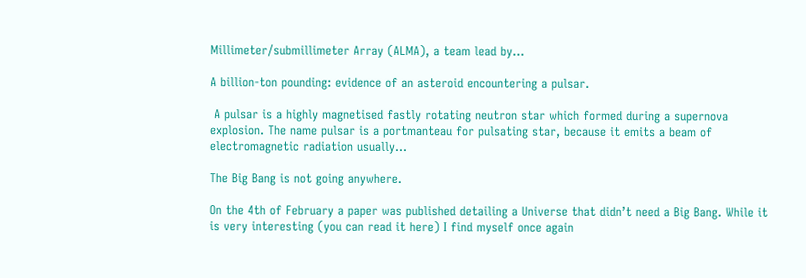Millimeter/submillimeter Array (ALMA), a team lead by...

A billion-ton pounding: evidence of an asteroid encountering a pulsar.

 A pulsar is a highly magnetised fastly rotating neutron star which formed during a supernova explosion. The name pulsar is a portmanteau for pulsating star, because it emits a beam of electromagnetic radiation usually...

The Big Bang is not going anywhere.

On the 4th of February a paper was published detailing a Universe that didn’t need a Big Bang. While it is very interesting (you can read it here) I find myself once again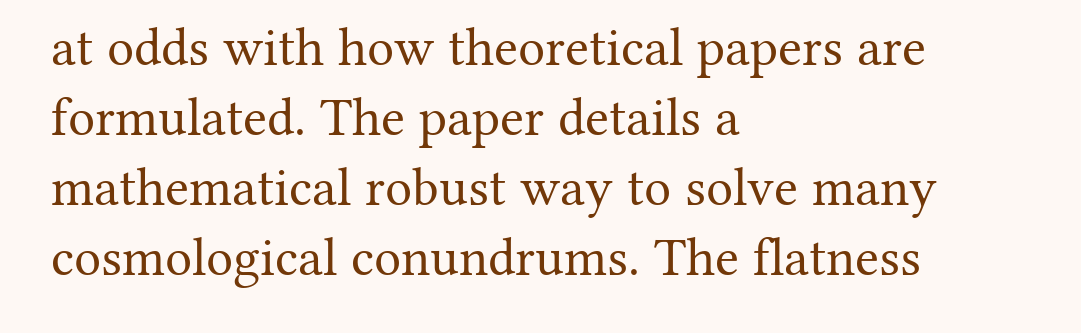at odds with how theoretical papers are formulated. The paper details a mathematical robust way to solve many cosmological conundrums. The flatness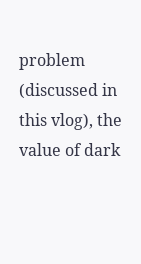problem (discussed in this vlog), the value of dark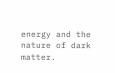energy and the nature of dark matter.